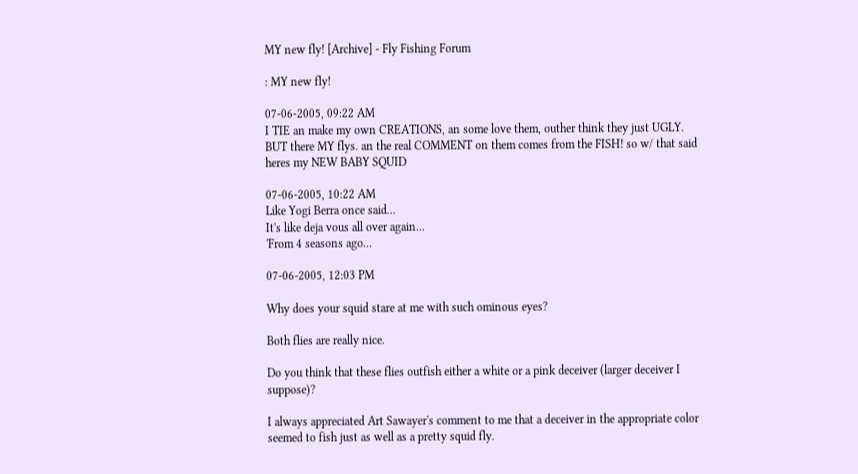MY new fly! [Archive] - Fly Fishing Forum

: MY new fly!

07-06-2005, 09:22 AM
I TIE an make my own CREATIONS, an some love them, outher think they just UGLY. BUT there MY flys. an the real COMMENT on them comes from the FISH! so w/ that said heres my NEW BABY SQUID

07-06-2005, 10:22 AM
Like Yogi Berra once said...
It's like deja vous all over again...
'From 4 seasons ago...

07-06-2005, 12:03 PM

Why does your squid stare at me with such ominous eyes?

Both flies are really nice.

Do you think that these flies outfish either a white or a pink deceiver (larger deceiver I suppose)?

I always appreciated Art Sawayer's comment to me that a deceiver in the appropriate color seemed to fish just as well as a pretty squid fly.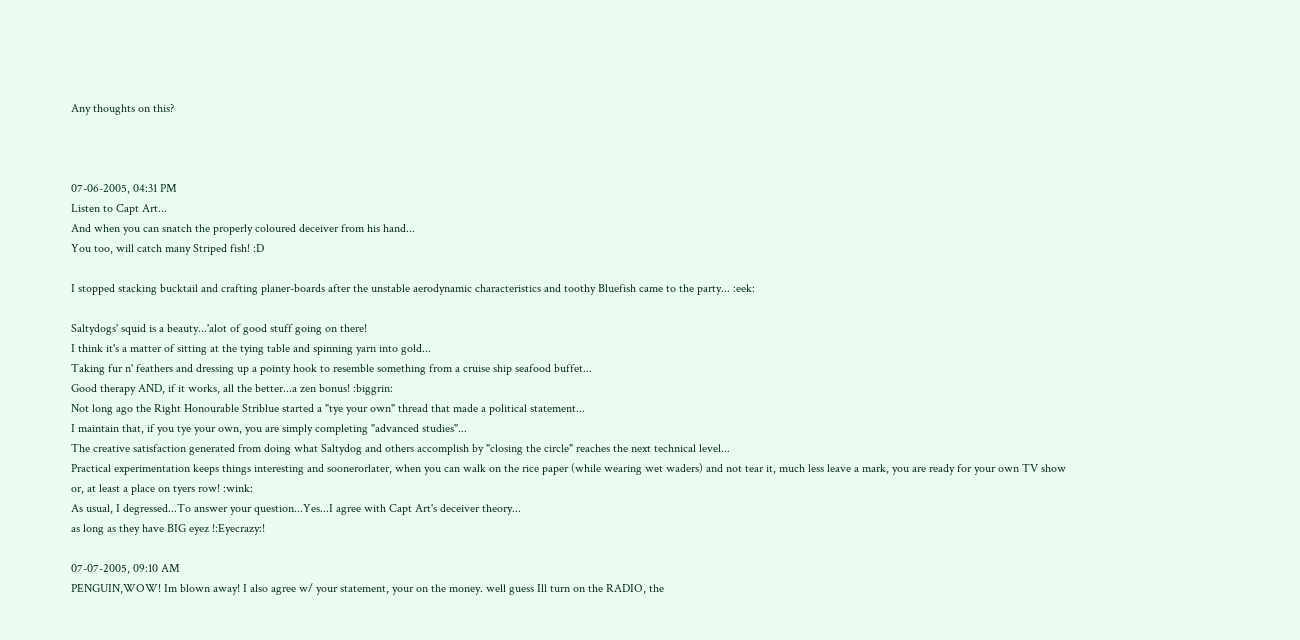Any thoughts on this?



07-06-2005, 04:31 PM
Listen to Capt Art...
And when you can snatch the properly coloured deceiver from his hand...
You too, will catch many Striped fish! :D

I stopped stacking bucktail and crafting planer-boards after the unstable aerodynamic characteristics and toothy Bluefish came to the party... :eek:

Saltydogs' squid is a beauty...'alot of good stuff going on there!
I think it's a matter of sitting at the tying table and spinning yarn into gold...
Taking fur n' feathers and dressing up a pointy hook to resemble something from a cruise ship seafood buffet...
Good therapy AND, if it works, all the better...a zen bonus! :biggrin:
Not long ago the Right Honourable Striblue started a "tye your own" thread that made a political statement...
I maintain that, if you tye your own, you are simply completing "advanced studies"...
The creative satisfaction generated from doing what Saltydog and others accomplish by "closing the circle" reaches the next technical level...
Practical experimentation keeps things interesting and soonerorlater, when you can walk on the rice paper (while wearing wet waders) and not tear it, much less leave a mark, you are ready for your own TV show or, at least a place on tyers row! :wink:
As usual, I degressed...To answer your question...Yes...I agree with Capt Art's deceiver theory...
as long as they have BIG eyez !:Eyecrazy:!

07-07-2005, 09:10 AM
PENGUIN,WOW! Im blown away! I also agree w/ your statement, your on the money. well guess Ill turn on the RADIO, the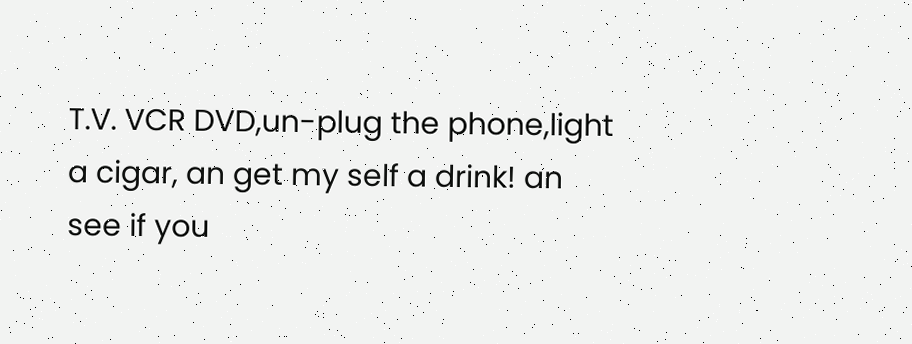T.V. VCR DVD,un-plug the phone,light a cigar, an get my self a drink! an see if you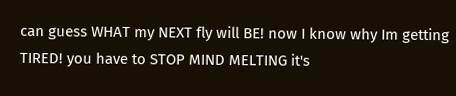can guess WHAT my NEXT fly will BE! now I know why Im getting TIRED! you have to STOP MIND MELTING it's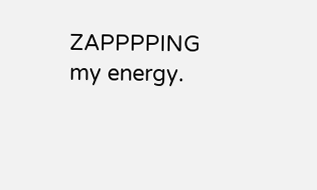ZAPPPPING my energy.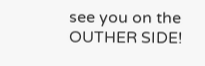see you on the OUTHER SIDE!